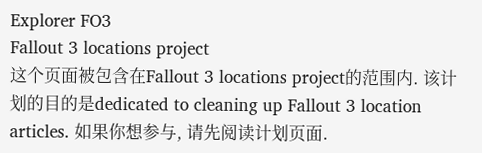Explorer FO3
Fallout 3 locations project
这个页面被包含在Fallout 3 locations project的范围内. 该计划的目的是dedicated to cleaning up Fallout 3 location articles. 如果你想参与, 请先阅读计划页面.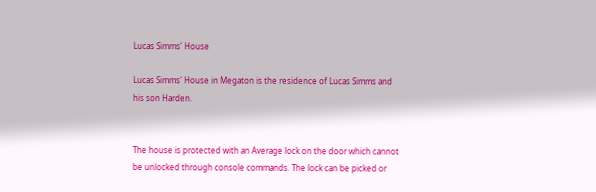Lucas Simms' House

Lucas Simms' House in Megaton is the residence of Lucas Simms and his son Harden.


The house is protected with an Average lock on the door which cannot be unlocked through console commands. The lock can be picked or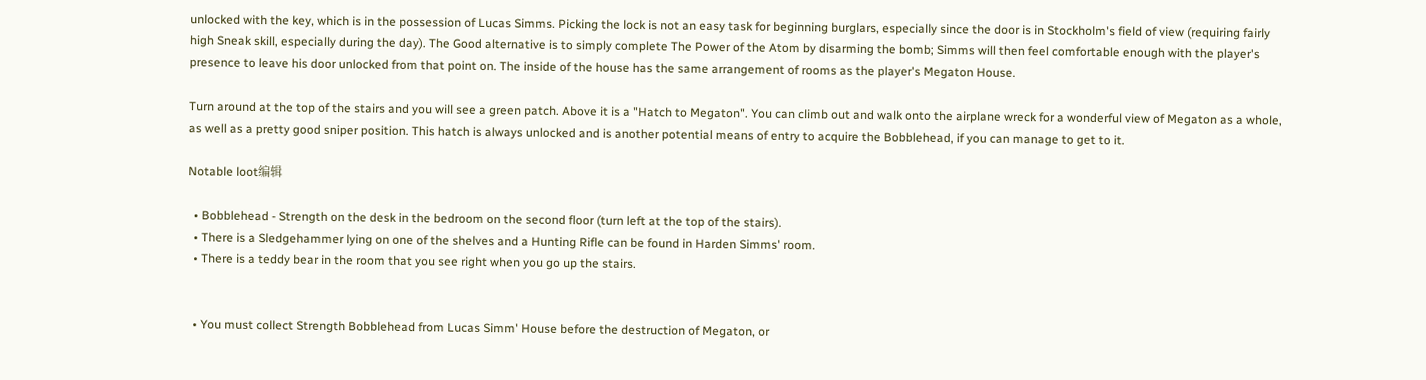unlocked with the key, which is in the possession of Lucas Simms. Picking the lock is not an easy task for beginning burglars, especially since the door is in Stockholm's field of view (requiring fairly high Sneak skill, especially during the day). The Good alternative is to simply complete The Power of the Atom by disarming the bomb; Simms will then feel comfortable enough with the player's presence to leave his door unlocked from that point on. The inside of the house has the same arrangement of rooms as the player's Megaton House.

Turn around at the top of the stairs and you will see a green patch. Above it is a "Hatch to Megaton". You can climb out and walk onto the airplane wreck for a wonderful view of Megaton as a whole, as well as a pretty good sniper position. This hatch is always unlocked and is another potential means of entry to acquire the Bobblehead, if you can manage to get to it.

Notable loot编辑

  • Bobblehead - Strength on the desk in the bedroom on the second floor (turn left at the top of the stairs).
  • There is a Sledgehammer lying on one of the shelves and a Hunting Rifle can be found in Harden Simms' room.
  • There is a teddy bear in the room that you see right when you go up the stairs.


  • You must collect Strength Bobblehead from Lucas Simm' House before the destruction of Megaton, or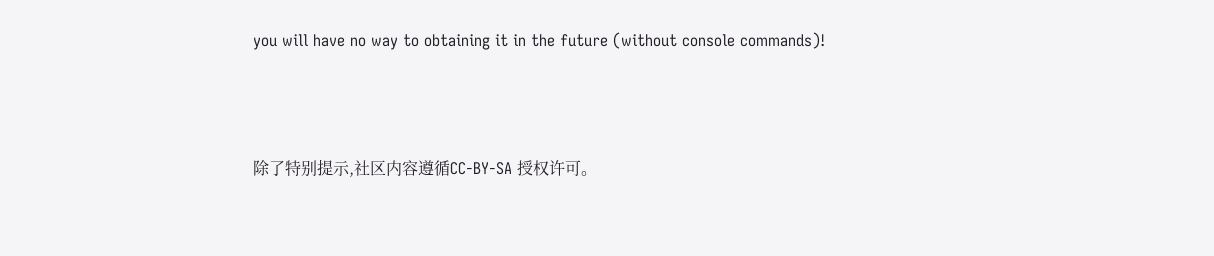you will have no way to obtaining it in the future (without console commands)!



除了特别提示,社区内容遵循CC-BY-SA 授权许可。